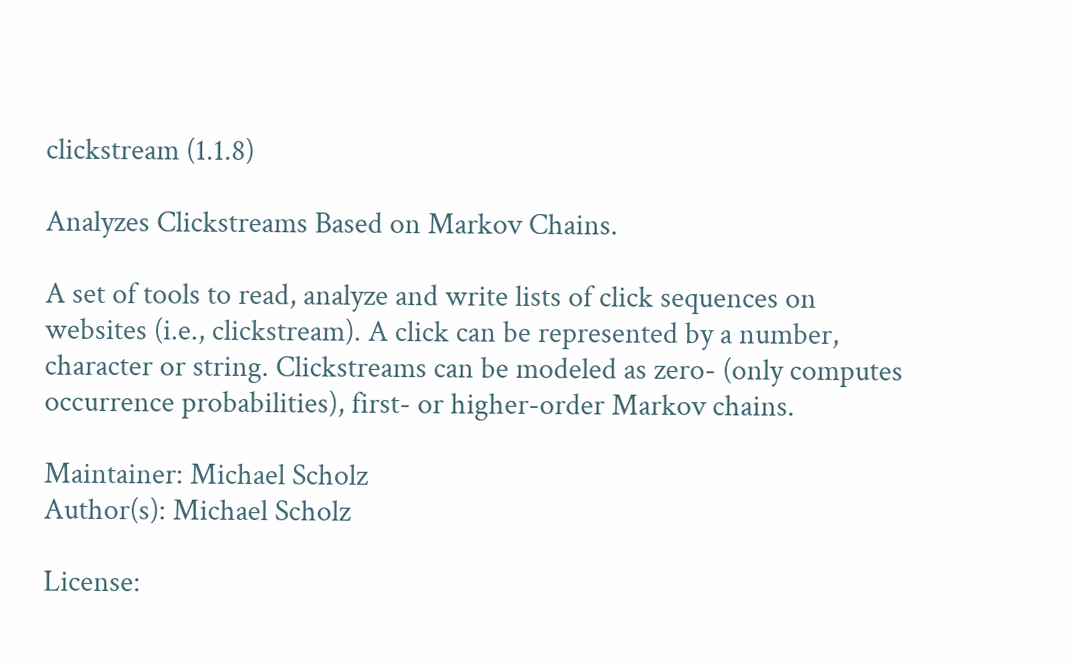clickstream (1.1.8)

Analyzes Clickstreams Based on Markov Chains.

A set of tools to read, analyze and write lists of click sequences on websites (i.e., clickstream). A click can be represented by a number, character or string. Clickstreams can be modeled as zero- (only computes occurrence probabilities), first- or higher-order Markov chains.

Maintainer: Michael Scholz
Author(s): Michael Scholz

License: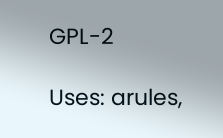GPL-2

Uses: arules,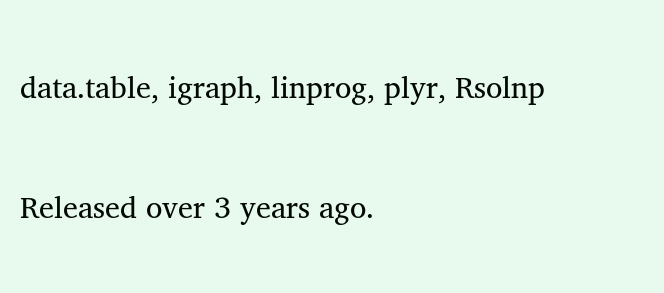data.table, igraph, linprog, plyr, Rsolnp

Released over 3 years ago.